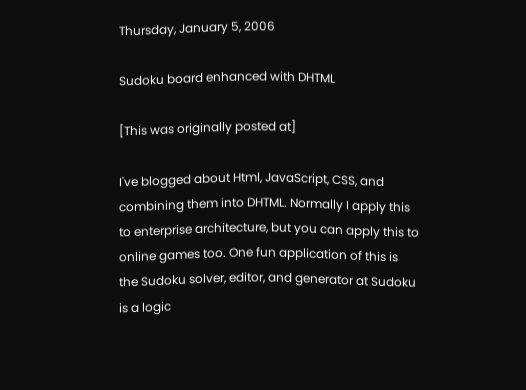Thursday, January 5, 2006

Sudoku board enhanced with DHTML

[This was originally posted at]

I've blogged about Html, JavaScript, CSS, and combining them into DHTML. Normally I apply this to enterprise architecture, but you can apply this to online games too. One fun application of this is the Sudoku solver, editor, and generator at Sudoku is a logic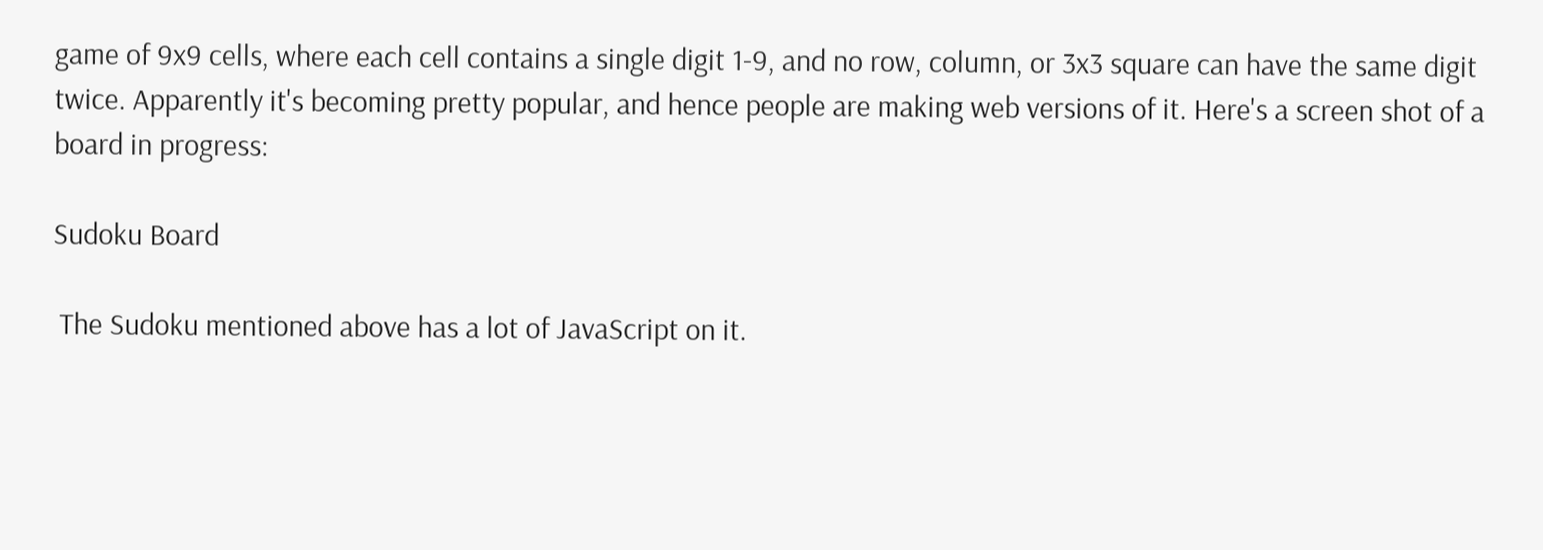game of 9x9 cells, where each cell contains a single digit 1-9, and no row, column, or 3x3 square can have the same digit twice. Apparently it's becoming pretty popular, and hence people are making web versions of it. Here's a screen shot of a board in progress:

Sudoku Board

 The Sudoku mentioned above has a lot of JavaScript on it.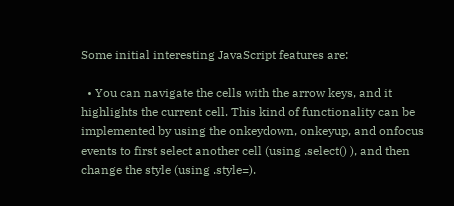Some initial interesting JavaScript features are:

  • You can navigate the cells with the arrow keys, and it highlights the current cell. This kind of functionality can be implemented by using the onkeydown, onkeyup, and onfocus events to first select another cell (using .select() ), and then change the style (using .style=).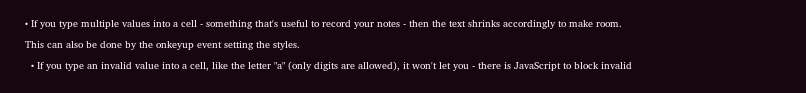• If you type multiple values into a cell - something that's useful to record your notes - then the text shrinks accordingly to make room. This can also be done by the onkeyup event setting the styles.
  • If you type an invalid value into a cell, like the letter "a" (only digits are allowed), it won't let you - there is JavaScript to block invalid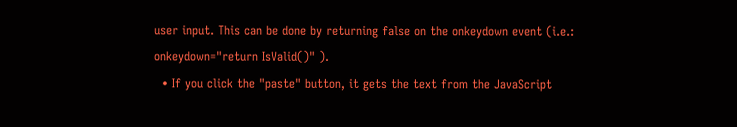user input. This can be done by returning false on the onkeydown event (i.e.: onkeydown="return IsValid()" ).
  • If you click the "paste" button, it gets the text from the JavaScript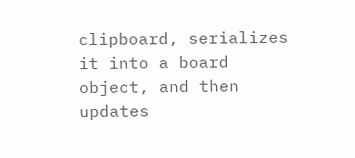clipboard, serializes it into a board object, and then updates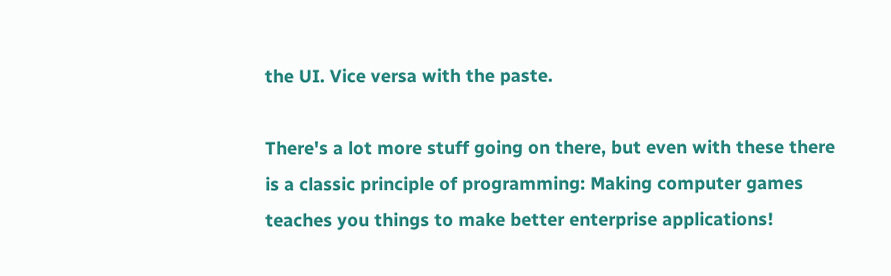the UI. Vice versa with the paste.

There's a lot more stuff going on there, but even with these there is a classic principle of programming: Making computer games teaches you things to make better enterprise applications!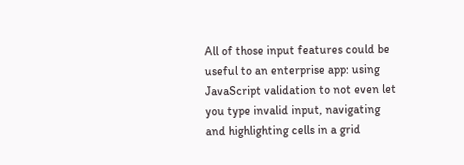All of those input features could be useful to an enterprise app: using JavaScript validation to not even let you type invalid input, navigating and highlighting cells in a grid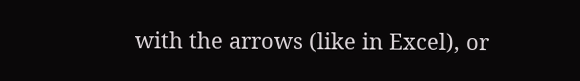with the arrows (like in Excel), or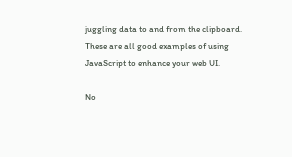juggling data to and from the clipboard. These are all good examples of using JavaScript to enhance your web UI.

No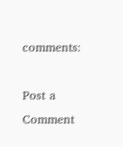comments:

Post a Comment